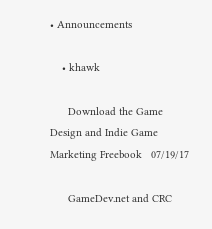• Announcements

    • khawk

      Download the Game Design and Indie Game Marketing Freebook   07/19/17

      GameDev.net and CRC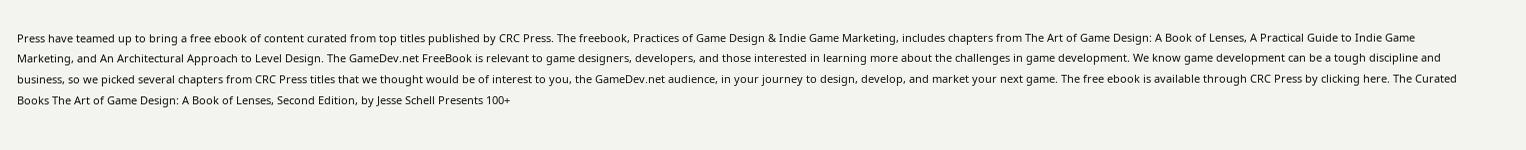Press have teamed up to bring a free ebook of content curated from top titles published by CRC Press. The freebook, Practices of Game Design & Indie Game Marketing, includes chapters from The Art of Game Design: A Book of Lenses, A Practical Guide to Indie Game Marketing, and An Architectural Approach to Level Design. The GameDev.net FreeBook is relevant to game designers, developers, and those interested in learning more about the challenges in game development. We know game development can be a tough discipline and business, so we picked several chapters from CRC Press titles that we thought would be of interest to you, the GameDev.net audience, in your journey to design, develop, and market your next game. The free ebook is available through CRC Press by clicking here. The Curated Books The Art of Game Design: A Book of Lenses, Second Edition, by Jesse Schell Presents 100+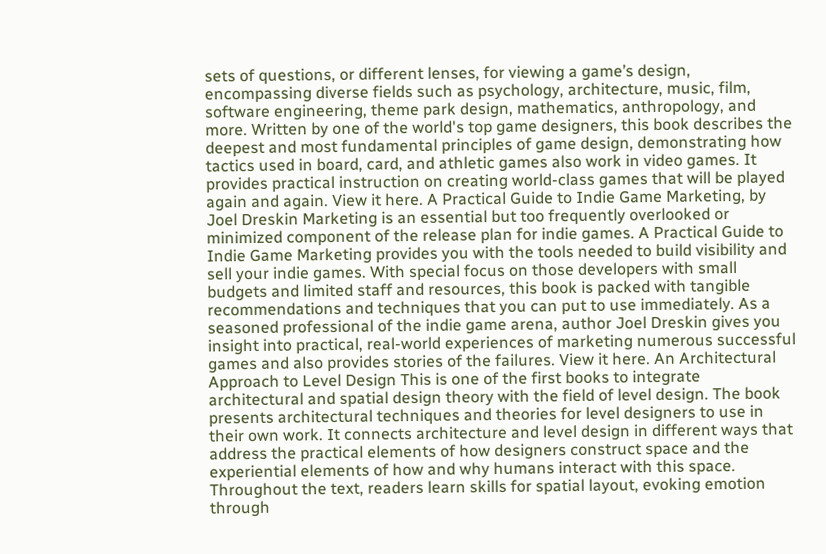sets of questions, or different lenses, for viewing a game’s design, encompassing diverse fields such as psychology, architecture, music, film, software engineering, theme park design, mathematics, anthropology, and more. Written by one of the world's top game designers, this book describes the deepest and most fundamental principles of game design, demonstrating how tactics used in board, card, and athletic games also work in video games. It provides practical instruction on creating world-class games that will be played again and again. View it here. A Practical Guide to Indie Game Marketing, by Joel Dreskin Marketing is an essential but too frequently overlooked or minimized component of the release plan for indie games. A Practical Guide to Indie Game Marketing provides you with the tools needed to build visibility and sell your indie games. With special focus on those developers with small budgets and limited staff and resources, this book is packed with tangible recommendations and techniques that you can put to use immediately. As a seasoned professional of the indie game arena, author Joel Dreskin gives you insight into practical, real-world experiences of marketing numerous successful games and also provides stories of the failures. View it here. An Architectural Approach to Level Design This is one of the first books to integrate architectural and spatial design theory with the field of level design. The book presents architectural techniques and theories for level designers to use in their own work. It connects architecture and level design in different ways that address the practical elements of how designers construct space and the experiential elements of how and why humans interact with this space. Throughout the text, readers learn skills for spatial layout, evoking emotion through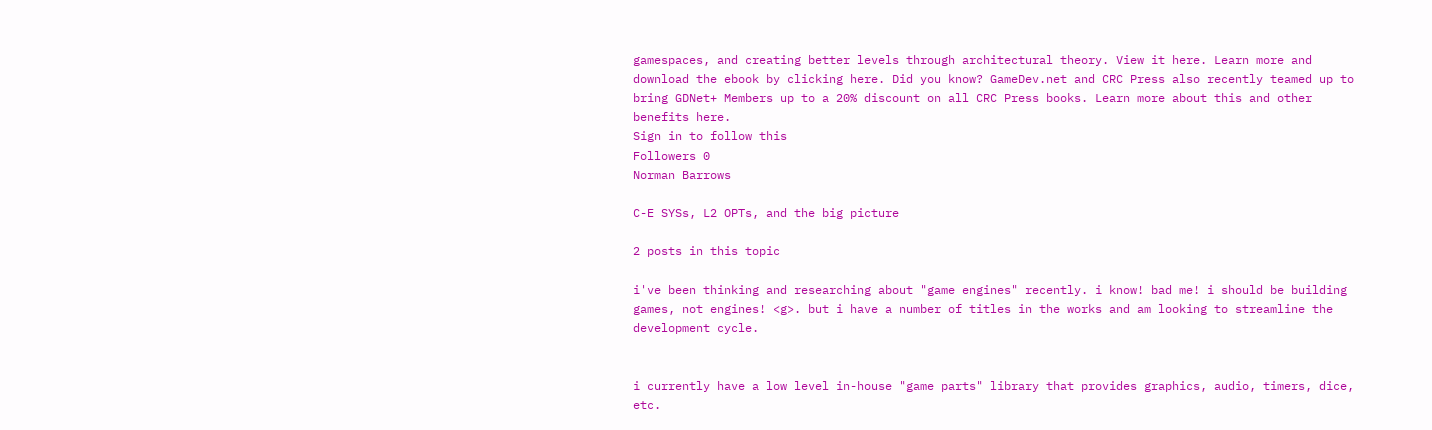gamespaces, and creating better levels through architectural theory. View it here. Learn more and download the ebook by clicking here. Did you know? GameDev.net and CRC Press also recently teamed up to bring GDNet+ Members up to a 20% discount on all CRC Press books. Learn more about this and other benefits here.
Sign in to follow this
Followers 0
Norman Barrows

C-E SYSs, L2 OPTs, and the big picture

2 posts in this topic

i've been thinking and researching about "game engines" recently. i know! bad me! i should be building games, not engines! <g>. but i have a number of titles in the works and am looking to streamline the development cycle.


i currently have a low level in-house "game parts" library that provides graphics, audio, timers, dice, etc.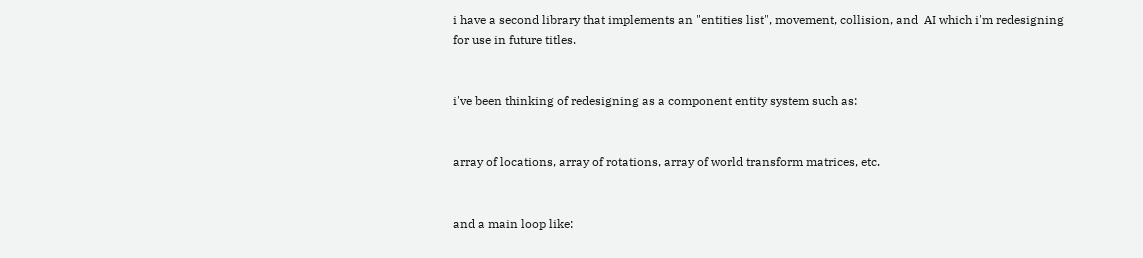i have a second library that implements an "entities list", movement, collision, and  AI which i'm redesigning for use in future titles.


i've been thinking of redesigning as a component entity system such as:


array of locations, array of rotations, array of world transform matrices, etc.


and a main loop like: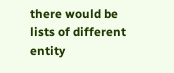there would be lists of different entity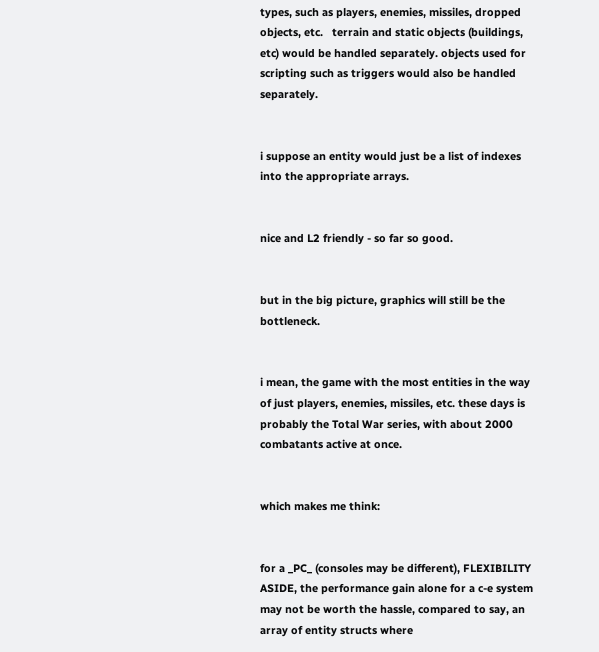types, such as players, enemies, missiles, dropped objects, etc.   terrain and static objects (buildings, etc) would be handled separately. objects used for scripting such as triggers would also be handled separately.


i suppose an entity would just be a list of indexes into the appropriate arrays.


nice and L2 friendly - so far so good.


but in the big picture, graphics will still be the bottleneck.


i mean, the game with the most entities in the way of just players, enemies, missiles, etc. these days is probably the Total War series, with about 2000 combatants active at once.


which makes me think:


for a _PC_ (consoles may be different), FLEXIBILITY ASIDE, the performance gain alone for a c-e system may not be worth the hassle, compared to say, an array of entity structs where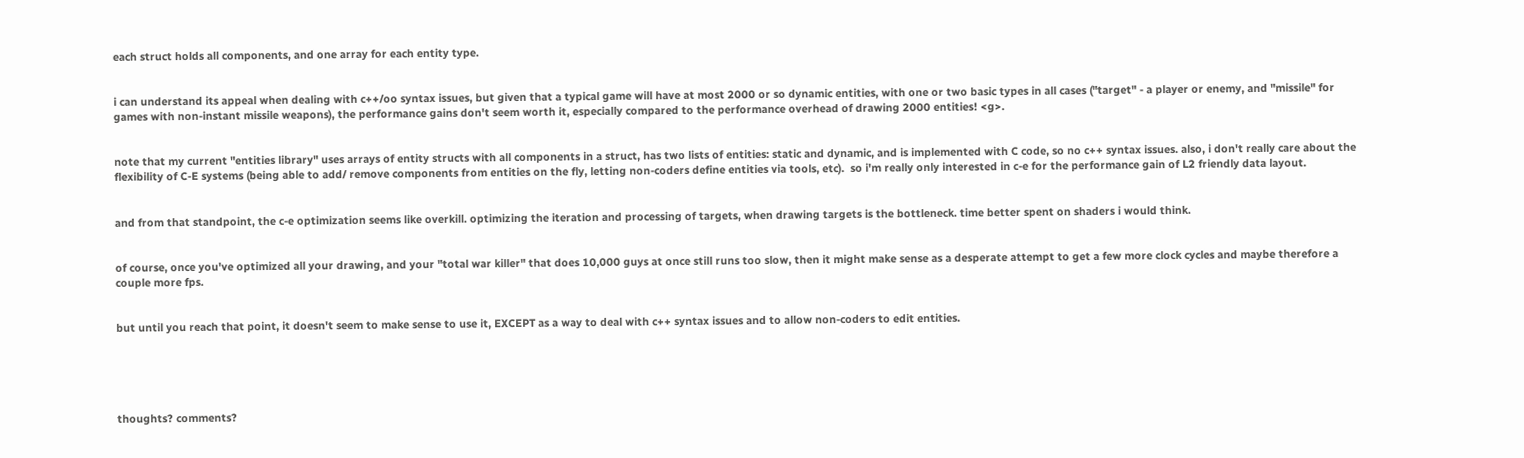each struct holds all components, and one array for each entity type.


i can understand its appeal when dealing with c++/oo syntax issues, but given that a typical game will have at most 2000 or so dynamic entities, with one or two basic types in all cases ("target" - a player or enemy, and "missile" for games with non-instant missile weapons), the performance gains don't seem worth it, especially compared to the performance overhead of drawing 2000 entities! <g>.


note that my current "entities library" uses arrays of entity structs with all components in a struct, has two lists of entities: static and dynamic, and is implemented with C code, so no c++ syntax issues. also, i don't really care about the flexibility of C-E systems (being able to add/ remove components from entities on the fly, letting non-coders define entities via tools, etc).  so i'm really only interested in c-e for the performance gain of L2 friendly data layout.


and from that standpoint, the c-e optimization seems like overkill. optimizing the iteration and processing of targets, when drawing targets is the bottleneck. time better spent on shaders i would think.


of course, once you've optimized all your drawing, and your "total war killer" that does 10,000 guys at once still runs too slow, then it might make sense as a desperate attempt to get a few more clock cycles and maybe therefore a couple more fps.


but until you reach that point, it doesn't seem to make sense to use it, EXCEPT as a way to deal with c++ syntax issues and to allow non-coders to edit entities.





thoughts? comments?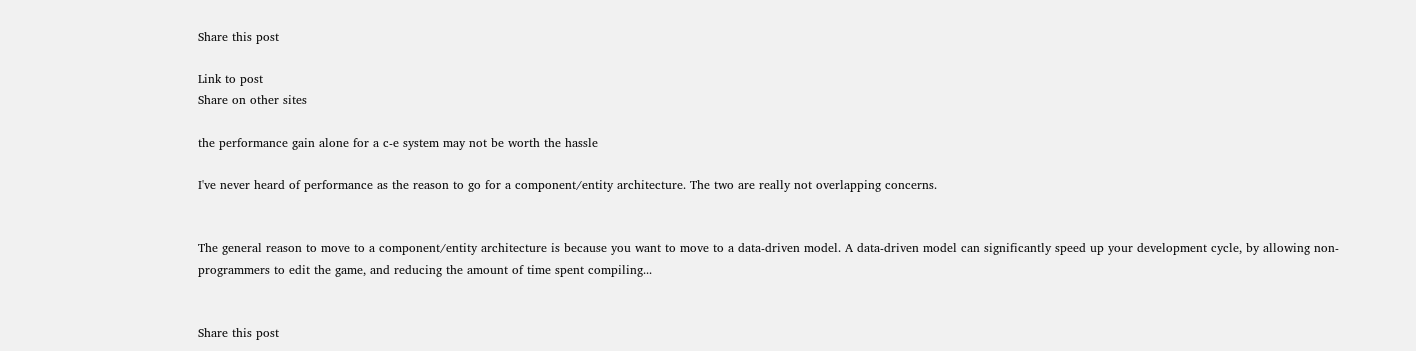Share this post

Link to post
Share on other sites

the performance gain alone for a c-e system may not be worth the hassle

I've never heard of performance as the reason to go for a component/entity architecture. The two are really not overlapping concerns.


The general reason to move to a component/entity architecture is because you want to move to a data-driven model. A data-driven model can significantly speed up your development cycle, by allowing non-programmers to edit the game, and reducing the amount of time spent compiling...


Share this post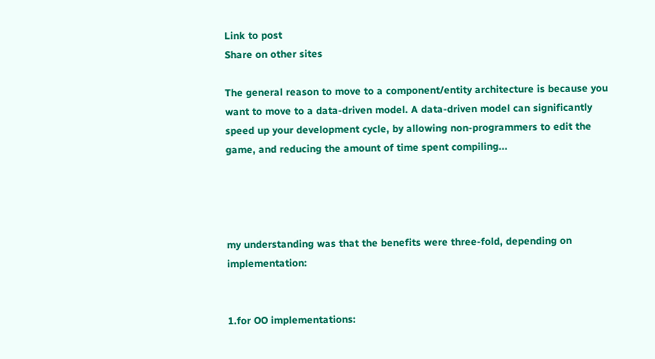Link to post
Share on other sites

The general reason to move to a component/entity architecture is because you want to move to a data-driven model. A data-driven model can significantly speed up your development cycle, by allowing non-programmers to edit the game, and reducing the amount of time spent compiling...




my understanding was that the benefits were three-fold, depending on implementation:


1.for OO implementations: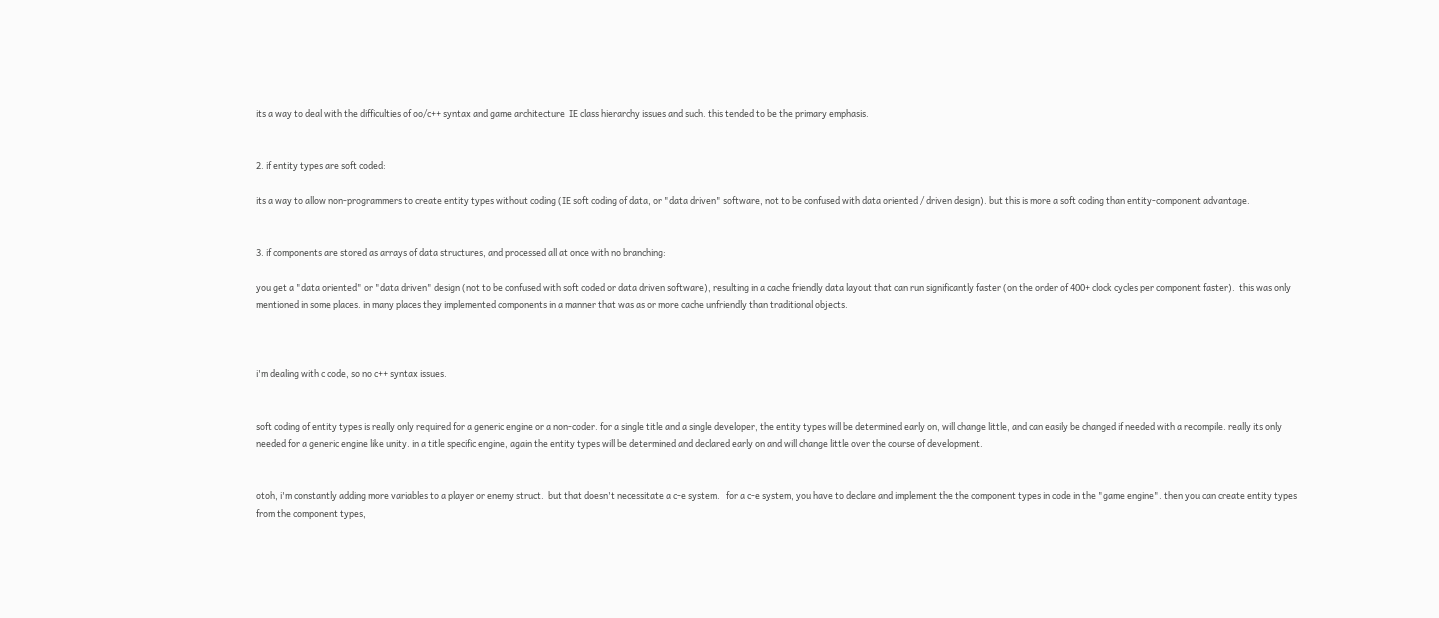its a way to deal with the difficulties of oo/c++ syntax and game architecture  IE class hierarchy issues and such. this tended to be the primary emphasis.


2. if entity types are soft coded:

its a way to allow non-programmers to create entity types without coding (IE soft coding of data, or "data driven" software, not to be confused with data oriented / driven design). but this is more a soft coding than entity-component advantage.


3. if components are stored as arrays of data structures, and processed all at once with no branching:

you get a "data oriented" or "data driven" design (not to be confused with soft coded or data driven software), resulting in a cache friendly data layout that can run significantly faster (on the order of 400+ clock cycles per component faster).  this was only mentioned in some places. in many places they implemented components in a manner that was as or more cache unfriendly than traditional objects.



i'm dealing with c code, so no c++ syntax issues.


soft coding of entity types is really only required for a generic engine or a non-coder. for a single title and a single developer, the entity types will be determined early on, will change little, and can easily be changed if needed with a recompile. really its only needed for a generic engine like unity. in a title specific engine, again the entity types will be determined and declared early on and will change little over the course of development.


otoh, i'm constantly adding more variables to a player or enemy struct.  but that doesn't necessitate a c-e system.   for a c-e system, you have to declare and implement the the component types in code in the "game engine". then you can create entity types from the component types,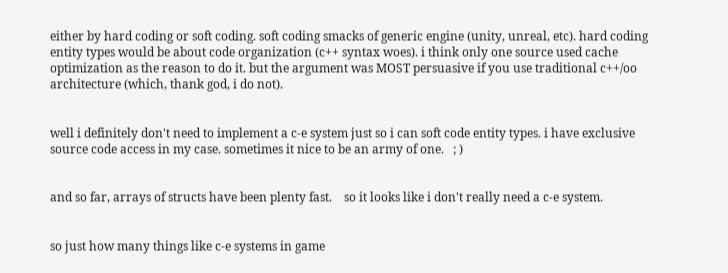either by hard coding or soft coding. soft coding smacks of generic engine (unity, unreal, etc). hard coding entity types would be about code organization (c++ syntax woes). i think only one source used cache optimization as the reason to do it. but the argument was MOST persuasive if you use traditional c++/oo architecture (which, thank god, i do not).


well i definitely don't need to implement a c-e system just so i can soft code entity types. i have exclusive source code access in my case. sometimes it nice to be an army of one.   ; )


and so far, arrays of structs have been plenty fast.    so it looks like i don't really need a c-e system.


so just how many things like c-e systems in game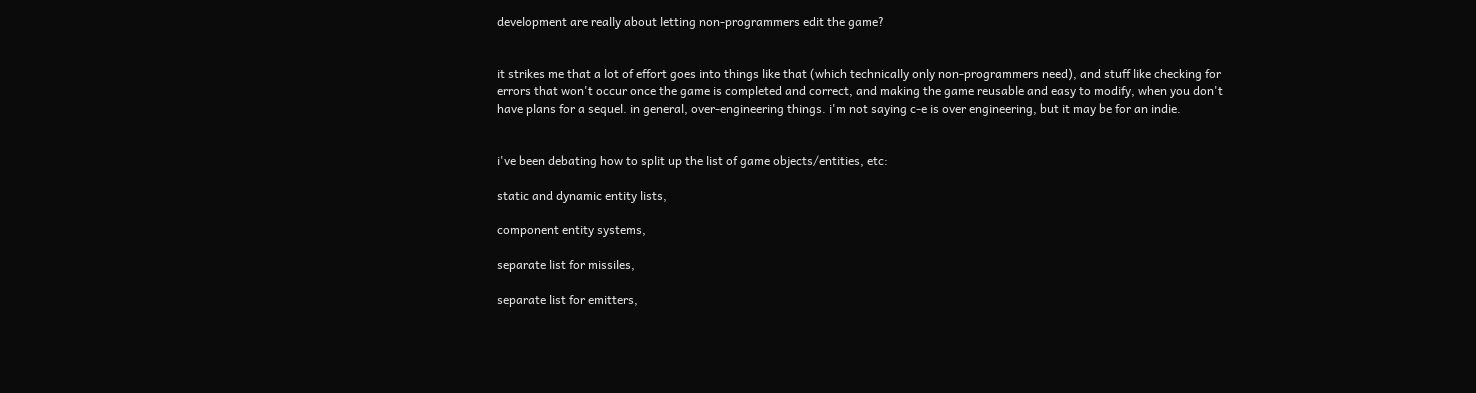development are really about letting non-programmers edit the game?


it strikes me that a lot of effort goes into things like that (which technically only non-programmers need), and stuff like checking for errors that won't occur once the game is completed and correct, and making the game reusable and easy to modify, when you don't have plans for a sequel. in general, over-engineering things. i'm not saying c-e is over engineering, but it may be for an indie.


i've been debating how to split up the list of game objects/entities, etc:

static and dynamic entity lists,

component entity systems,

separate list for missiles,

separate list for emitters,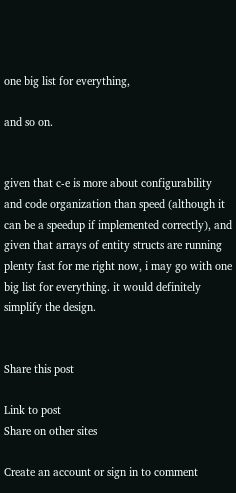one big list for everything,

and so on.


given that c-e is more about configurability and code organization than speed (although it can be a speedup if implemented correctly), and given that arrays of entity structs are running plenty fast for me right now, i may go with one big list for everything. it would definitely simplify the design.


Share this post

Link to post
Share on other sites

Create an account or sign in to comment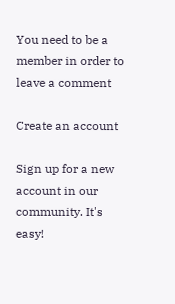You need to be a member in order to leave a comment

Create an account

Sign up for a new account in our community. It's easy!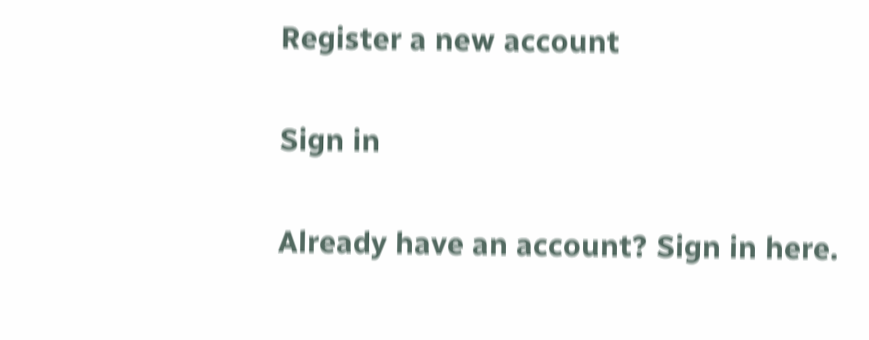Register a new account

Sign in

Already have an account? Sign in here.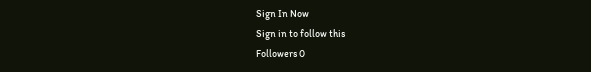Sign In Now
Sign in to follow this
Followers 0